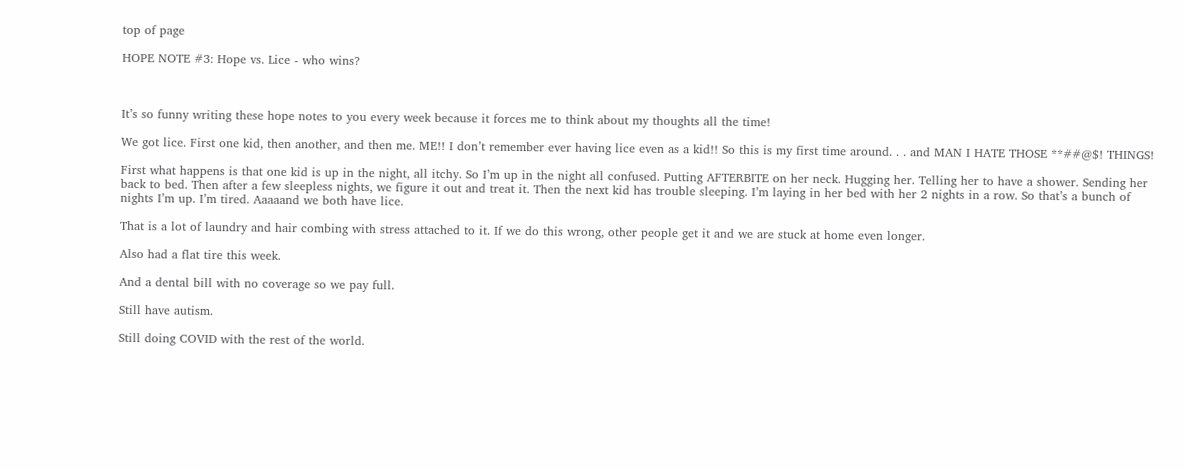top of page

HOPE NOTE #3: Hope vs. Lice - who wins?



It’s so funny writing these hope notes to you every week because it forces me to think about my thoughts all the time!

We got lice. First one kid, then another, and then me. ME!! I don’t remember ever having lice even as a kid!! So this is my first time around. . . and MAN I HATE THOSE **##@$! THINGS!

First what happens is that one kid is up in the night, all itchy. So I’m up in the night all confused. Putting AFTERBITE on her neck. Hugging her. Telling her to have a shower. Sending her back to bed. Then after a few sleepless nights, we figure it out and treat it. Then the next kid has trouble sleeping. I’m laying in her bed with her 2 nights in a row. So that’s a bunch of nights I’m up. I’m tired. Aaaaand we both have lice.

That is a lot of laundry and hair combing with stress attached to it. If we do this wrong, other people get it and we are stuck at home even longer.

Also had a flat tire this week.

And a dental bill with no coverage so we pay full.

Still have autism.

Still doing COVID with the rest of the world.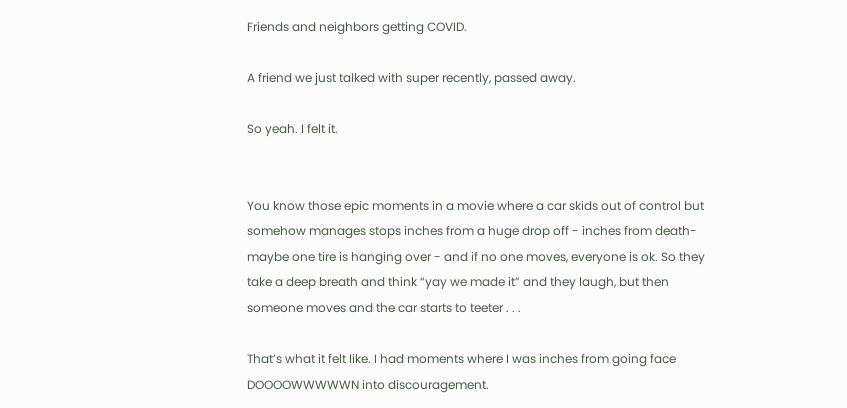Friends and neighbors getting COVID.

A friend we just talked with super recently, passed away.

So yeah. I felt it.


You know those epic moments in a movie where a car skids out of control but somehow manages stops inches from a huge drop off - inches from death- maybe one tire is hanging over - and if no one moves, everyone is ok. So they take a deep breath and think “yay we made it” and they laugh, but then someone moves and the car starts to teeter . . .

That’s what it felt like. I had moments where I was inches from going face DOOOOWWWWWN into discouragement.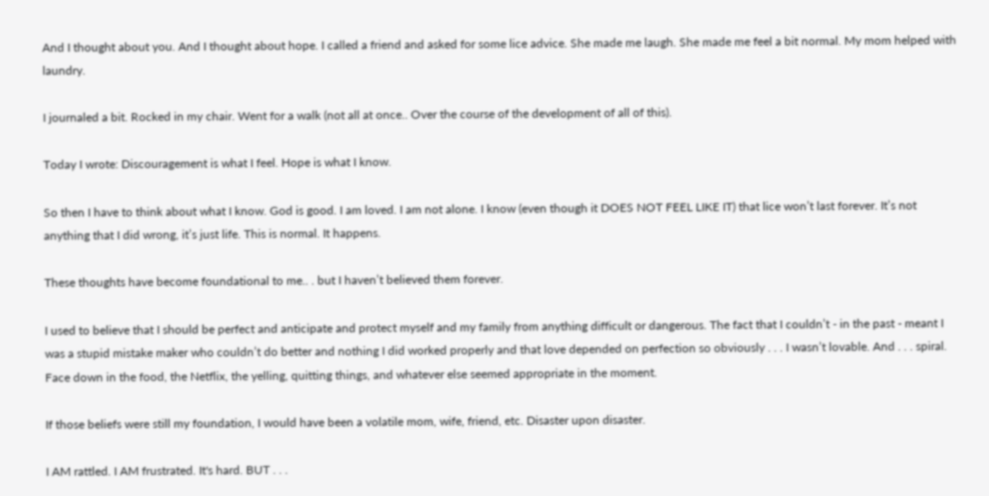And I thought about you. And I thought about hope. I called a friend and asked for some lice advice. She made me laugh. She made me feel a bit normal. My mom helped with laundry.

I journaled a bit. Rocked in my chair. Went for a walk (not all at once.. Over the course of the development of all of this).

Today I wrote: Discouragement is what I feel. Hope is what I know.

So then I have to think about what I know. God is good. I am loved. I am not alone. I know (even though it DOES NOT FEEL LIKE IT) that lice won’t last forever. It’s not anything that I did wrong, it’s just life. This is normal. It happens.

These thoughts have become foundational to me.. . but I haven’t believed them forever.

I used to believe that I should be perfect and anticipate and protect myself and my family from anything difficult or dangerous. The fact that I couldn’t - in the past - meant I was a stupid mistake maker who couldn’t do better and nothing I did worked properly and that love depended on perfection so obviously . . . I wasn’t lovable. And . . . spiral. Face down in the food, the Netflix, the yelling, quitting things, and whatever else seemed appropriate in the moment.

If those beliefs were still my foundation, I would have been a volatile mom, wife, friend, etc. Disaster upon disaster.

I AM rattled. I AM frustrated. It's hard. BUT . . .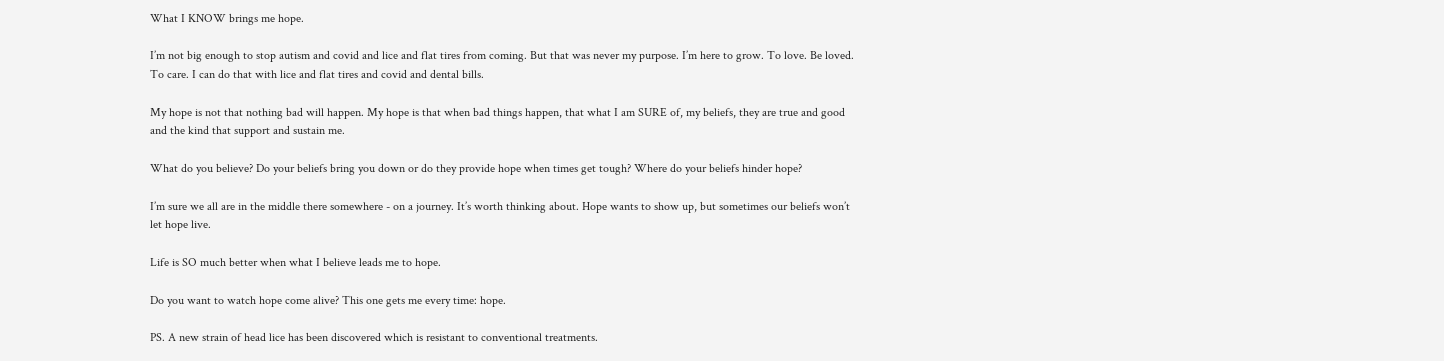What I KNOW brings me hope.

I’m not big enough to stop autism and covid and lice and flat tires from coming. But that was never my purpose. I’m here to grow. To love. Be loved. To care. I can do that with lice and flat tires and covid and dental bills.

My hope is not that nothing bad will happen. My hope is that when bad things happen, that what I am SURE of, my beliefs, they are true and good and the kind that support and sustain me.

What do you believe? Do your beliefs bring you down or do they provide hope when times get tough? Where do your beliefs hinder hope?

I’m sure we all are in the middle there somewhere - on a journey. It’s worth thinking about. Hope wants to show up, but sometimes our beliefs won’t let hope live.

Life is SO much better when what I believe leads me to hope.

Do you want to watch hope come alive? This one gets me every time: hope.

PS. A new strain of head lice has been discovered which is resistant to conventional treatments.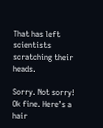That has left scientists scratching their heads.

Sorry. Not sorry! Ok fine. Here’s a hair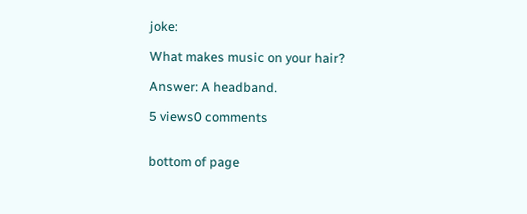joke:

What makes music on your hair?

Answer: A headband.

5 views0 comments


bottom of page